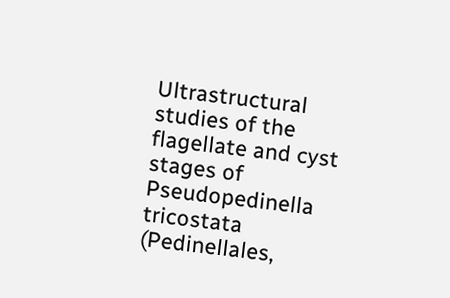Ultrastructural studies of the flagellate and cyst stages of Pseudopedinella tricostata (Pedinellales,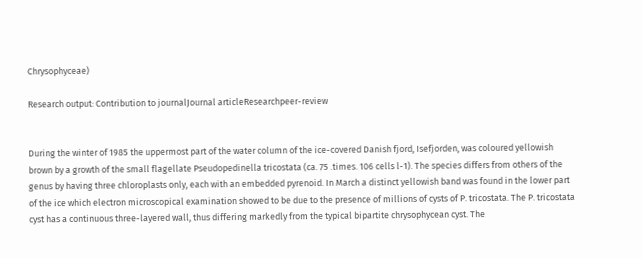Chrysophyceae)

Research output: Contribution to journalJournal articleResearchpeer-review


During the winter of 1985 the uppermost part of the water column of the ice-covered Danish fjord, Isefjorden, was coloured yellowish brown by a growth of the small flagellate Pseudopedinella tricostata (ca. 75 .times. 106 cells l-1). The species differs from others of the genus by having three chloroplasts only, each with an embedded pyrenoid. In March a distinct yellowish band was found in the lower part of the ice which electron microscopical examination showed to be due to the presence of millions of cysts of P. tricostata. The P. tricostata cyst has a continuous three-layered wall, thus differing markedly from the typical bipartite chrysophycean cyst. The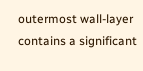outermost wall-layer contains a significant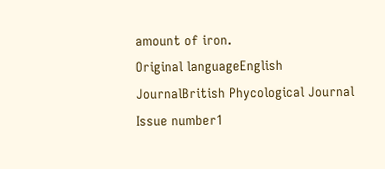amount of iron.
Original languageEnglish
JournalBritish Phycological Journal
Issue number1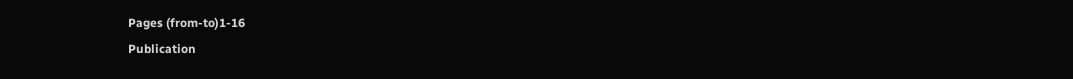Pages (from-to)1-16
Publication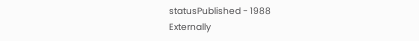statusPublished - 1988
Externally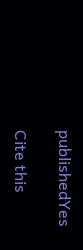publishedYes

Cite this